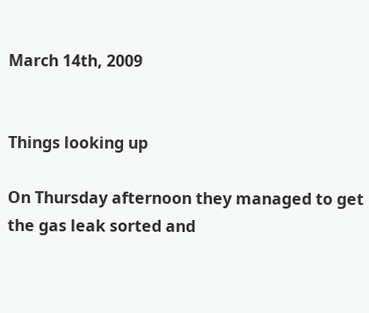March 14th, 2009


Things looking up

On Thursday afternoon they managed to get the gas leak sorted and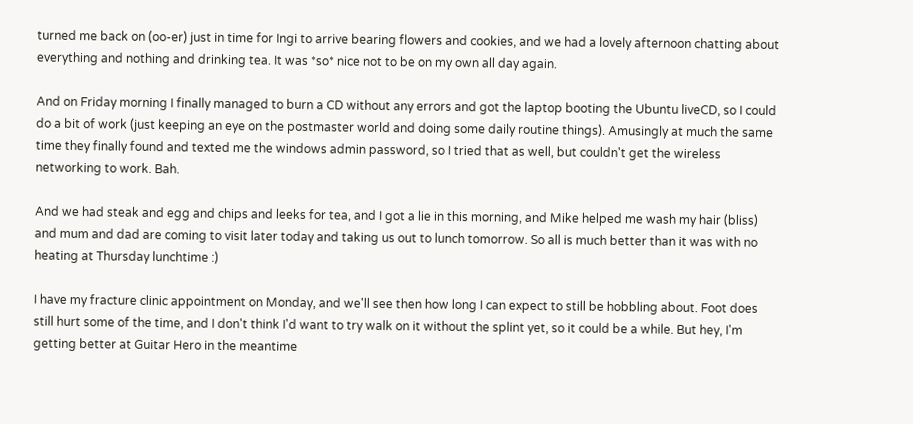turned me back on (oo-er) just in time for Ingi to arrive bearing flowers and cookies, and we had a lovely afternoon chatting about everything and nothing and drinking tea. It was *so* nice not to be on my own all day again.

And on Friday morning I finally managed to burn a CD without any errors and got the laptop booting the Ubuntu liveCD, so I could do a bit of work (just keeping an eye on the postmaster world and doing some daily routine things). Amusingly at much the same time they finally found and texted me the windows admin password, so I tried that as well, but couldn't get the wireless networking to work. Bah.

And we had steak and egg and chips and leeks for tea, and I got a lie in this morning, and Mike helped me wash my hair (bliss) and mum and dad are coming to visit later today and taking us out to lunch tomorrow. So all is much better than it was with no heating at Thursday lunchtime :)

I have my fracture clinic appointment on Monday, and we'll see then how long I can expect to still be hobbling about. Foot does still hurt some of the time, and I don't think I'd want to try walk on it without the splint yet, so it could be a while. But hey, I'm getting better at Guitar Hero in the meantime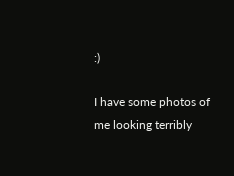:)

I have some photos of me looking terribly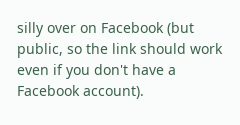silly over on Facebook (but public, so the link should work even if you don't have a Facebook account).